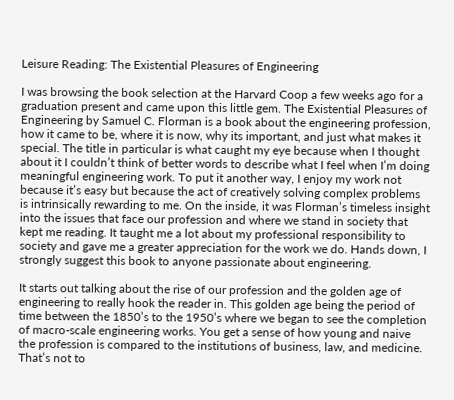Leisure Reading: The Existential Pleasures of Engineering

I was browsing the book selection at the Harvard Coop a few weeks ago for a graduation present and came upon this little gem. The Existential Pleasures of Engineering by Samuel C. Florman is a book about the engineering profession, how it came to be, where it is now, why its important, and just what makes it special. The title in particular is what caught my eye because when I thought about it I couldn’t think of better words to describe what I feel when I’m doing meaningful engineering work. To put it another way, I enjoy my work not because it’s easy but because the act of creatively solving complex problems is intrinsically rewarding to me. On the inside, it was Florman’s timeless insight into the issues that face our profession and where we stand in society that kept me reading. It taught me a lot about my professional responsibility to society and gave me a greater appreciation for the work we do. Hands down, I strongly suggest this book to anyone passionate about engineering.

It starts out talking about the rise of our profession and the golden age of engineering to really hook the reader in. This golden age being the period of time between the 1850’s to the 1950’s where we began to see the completion of macro-scale engineering works. You get a sense of how young and naive the profession is compared to the institutions of business, law, and medicine. That’s not to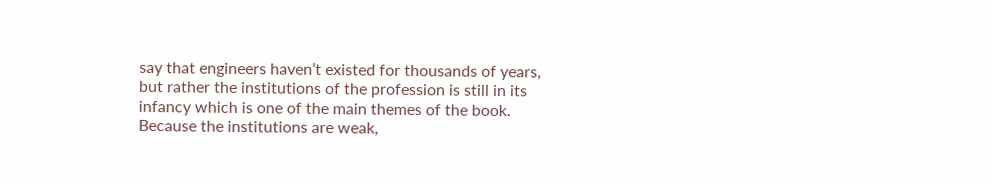say that engineers haven’t existed for thousands of years, but rather the institutions of the profession is still in its infancy which is one of the main themes of the book. Because the institutions are weak,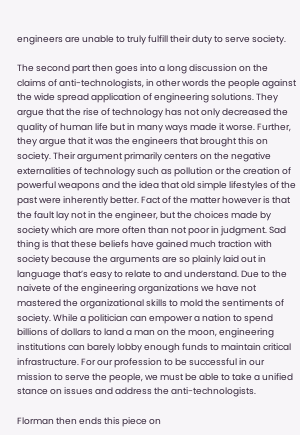engineers are unable to truly fulfill their duty to serve society.

The second part then goes into a long discussion on the claims of anti-technologists, in other words the people against the wide spread application of engineering solutions. They argue that the rise of technology has not only decreased the quality of human life but in many ways made it worse. Further, they argue that it was the engineers that brought this on society. Their argument primarily centers on the negative externalities of technology such as pollution or the creation of powerful weapons and the idea that old simple lifestyles of the past were inherently better. Fact of the matter however is that the fault lay not in the engineer, but the choices made by society which are more often than not poor in judgment. Sad thing is that these beliefs have gained much traction with society because the arguments are so plainly laid out in language that’s easy to relate to and understand. Due to the naivete of the engineering organizations we have not mastered the organizational skills to mold the sentiments of society. While a politician can empower a nation to spend billions of dollars to land a man on the moon, engineering institutions can barely lobby enough funds to maintain critical infrastructure. For our profession to be successful in our mission to serve the people, we must be able to take a unified stance on issues and address the anti-technologists.

Florman then ends this piece on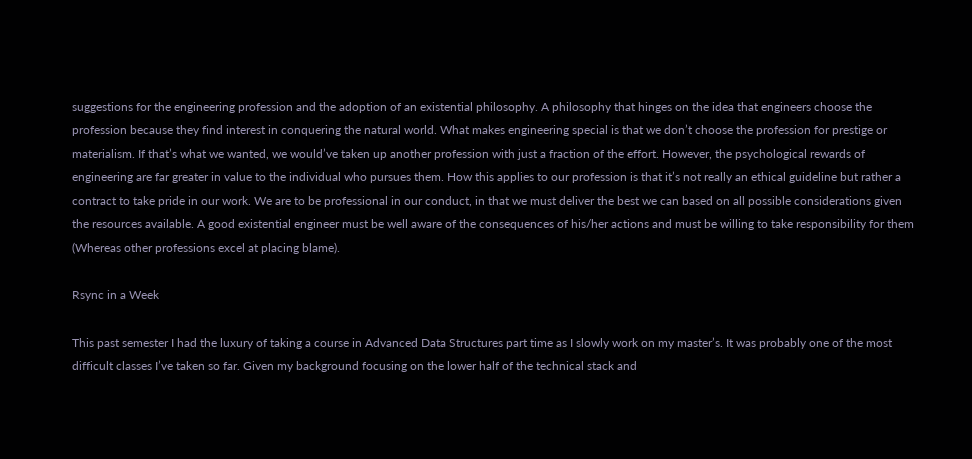suggestions for the engineering profession and the adoption of an existential philosophy. A philosophy that hinges on the idea that engineers choose the profession because they find interest in conquering the natural world. What makes engineering special is that we don’t choose the profession for prestige or materialism. If that’s what we wanted, we would’ve taken up another profession with just a fraction of the effort. However, the psychological rewards of engineering are far greater in value to the individual who pursues them. How this applies to our profession is that it’s not really an ethical guideline but rather a contract to take pride in our work. We are to be professional in our conduct, in that we must deliver the best we can based on all possible considerations given the resources available. A good existential engineer must be well aware of the consequences of his/her actions and must be willing to take responsibility for them (Whereas other professions excel at placing blame).

Rsync in a Week

This past semester I had the luxury of taking a course in Advanced Data Structures part time as I slowly work on my master’s. It was probably one of the most difficult classes I’ve taken so far. Given my background focusing on the lower half of the technical stack and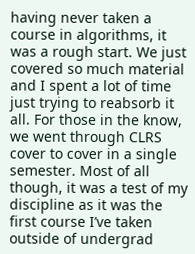having never taken a course in algorithms, it was a rough start. We just covered so much material and I spent a lot of time just trying to reabsorb it all. For those in the know, we went through CLRS cover to cover in a single semester. Most of all though, it was a test of my discipline as it was the first course I’ve taken outside of undergrad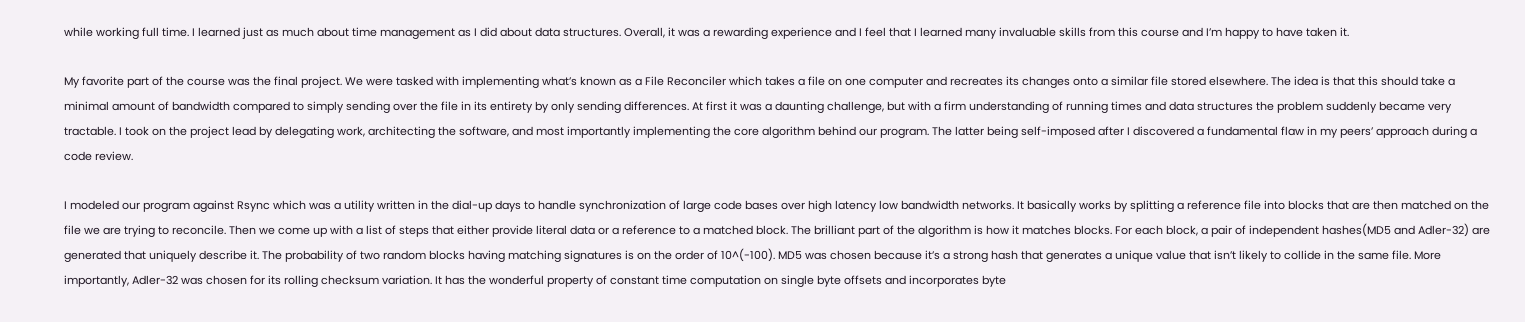while working full time. I learned just as much about time management as I did about data structures. Overall, it was a rewarding experience and I feel that I learned many invaluable skills from this course and I’m happy to have taken it.

My favorite part of the course was the final project. We were tasked with implementing what’s known as a File Reconciler which takes a file on one computer and recreates its changes onto a similar file stored elsewhere. The idea is that this should take a minimal amount of bandwidth compared to simply sending over the file in its entirety by only sending differences. At first it was a daunting challenge, but with a firm understanding of running times and data structures the problem suddenly became very tractable. I took on the project lead by delegating work, architecting the software, and most importantly implementing the core algorithm behind our program. The latter being self-imposed after I discovered a fundamental flaw in my peers’ approach during a code review.

I modeled our program against Rsync which was a utility written in the dial-up days to handle synchronization of large code bases over high latency low bandwidth networks. It basically works by splitting a reference file into blocks that are then matched on the file we are trying to reconcile. Then we come up with a list of steps that either provide literal data or a reference to a matched block. The brilliant part of the algorithm is how it matches blocks. For each block, a pair of independent hashes(MD5 and Adler-32) are generated that uniquely describe it. The probability of two random blocks having matching signatures is on the order of 10^(-100). MD5 was chosen because it’s a strong hash that generates a unique value that isn’t likely to collide in the same file. More importantly, Adler-32 was chosen for its rolling checksum variation. It has the wonderful property of constant time computation on single byte offsets and incorporates byte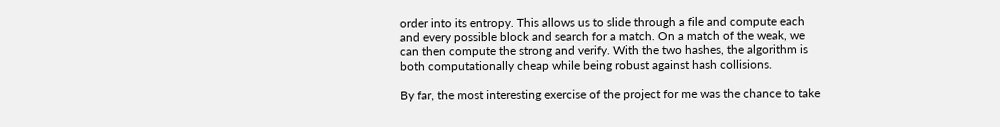order into its entropy. This allows us to slide through a file and compute each and every possible block and search for a match. On a match of the weak, we can then compute the strong and verify. With the two hashes, the algorithm is both computationally cheap while being robust against hash collisions.

By far, the most interesting exercise of the project for me was the chance to take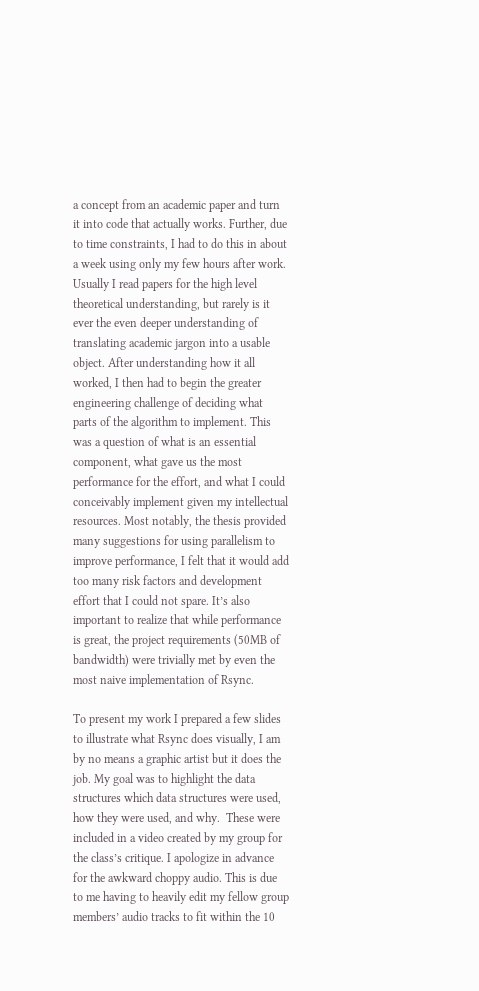a concept from an academic paper and turn it into code that actually works. Further, due to time constraints, I had to do this in about a week using only my few hours after work. Usually I read papers for the high level theoretical understanding, but rarely is it ever the even deeper understanding of translating academic jargon into a usable object. After understanding how it all worked, I then had to begin the greater engineering challenge of deciding what parts of the algorithm to implement. This was a question of what is an essential component, what gave us the most performance for the effort, and what I could conceivably implement given my intellectual resources. Most notably, the thesis provided many suggestions for using parallelism to improve performance, I felt that it would add too many risk factors and development effort that I could not spare. It’s also important to realize that while performance is great, the project requirements (50MB of bandwidth) were trivially met by even the most naive implementation of Rsync.

To present my work I prepared a few slides to illustrate what Rsync does visually, I am by no means a graphic artist but it does the job. My goal was to highlight the data structures which data structures were used, how they were used, and why.  These were included in a video created by my group for the class’s critique. I apologize in advance for the awkward choppy audio. This is due to me having to heavily edit my fellow group members’ audio tracks to fit within the 10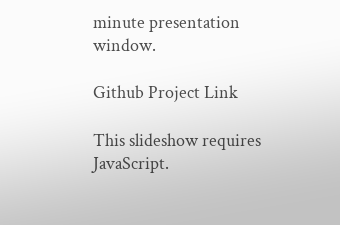minute presentation window.

Github Project Link

This slideshow requires JavaScript.